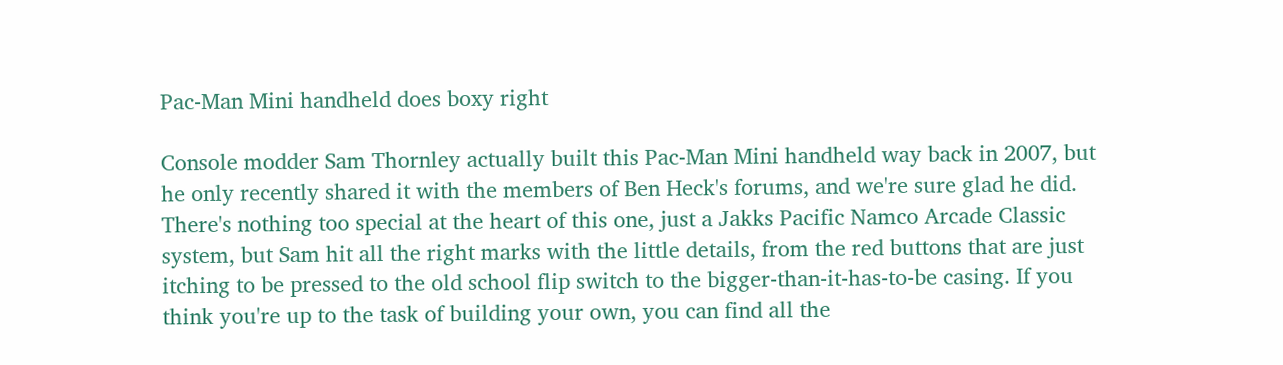Pac-Man Mini handheld does boxy right

Console modder Sam Thornley actually built this Pac-Man Mini handheld way back in 2007, but he only recently shared it with the members of Ben Heck's forums, and we're sure glad he did. There's nothing too special at the heart of this one, just a Jakks Pacific Namco Arcade Classic system, but Sam hit all the right marks with the little details, from the red buttons that are just itching to be pressed to the old school flip switch to the bigger-than-it-has-to-be casing. If you think you're up to the task of building your own, you can find all the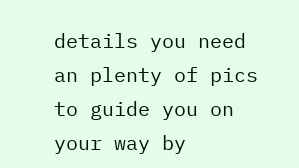details you need an plenty of pics to guide you on your way by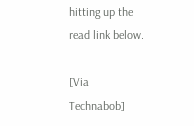hitting up the read link below.

[Via Technabob]